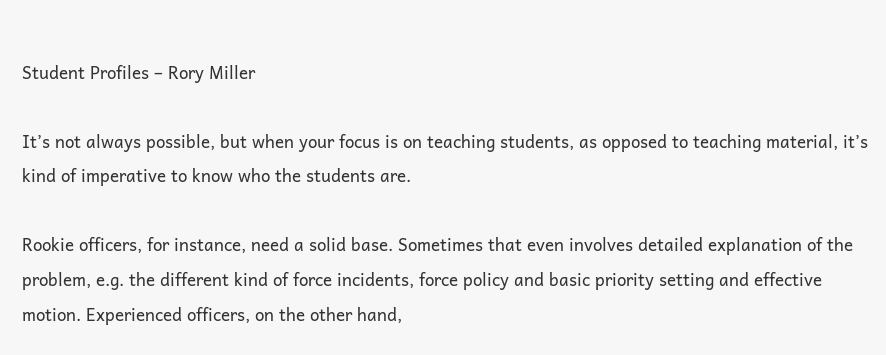Student Profiles – Rory Miller

It’s not always possible, but when your focus is on teaching students, as opposed to teaching material, it’s kind of imperative to know who the students are.

Rookie officers, for instance, need a solid base. Sometimes that even involves detailed explanation of the problem, e.g. the different kind of force incidents, force policy and basic priority setting and effective motion. Experienced officers, on the other hand,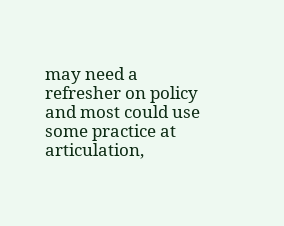may need a refresher on policy and most could use some practice at articulation,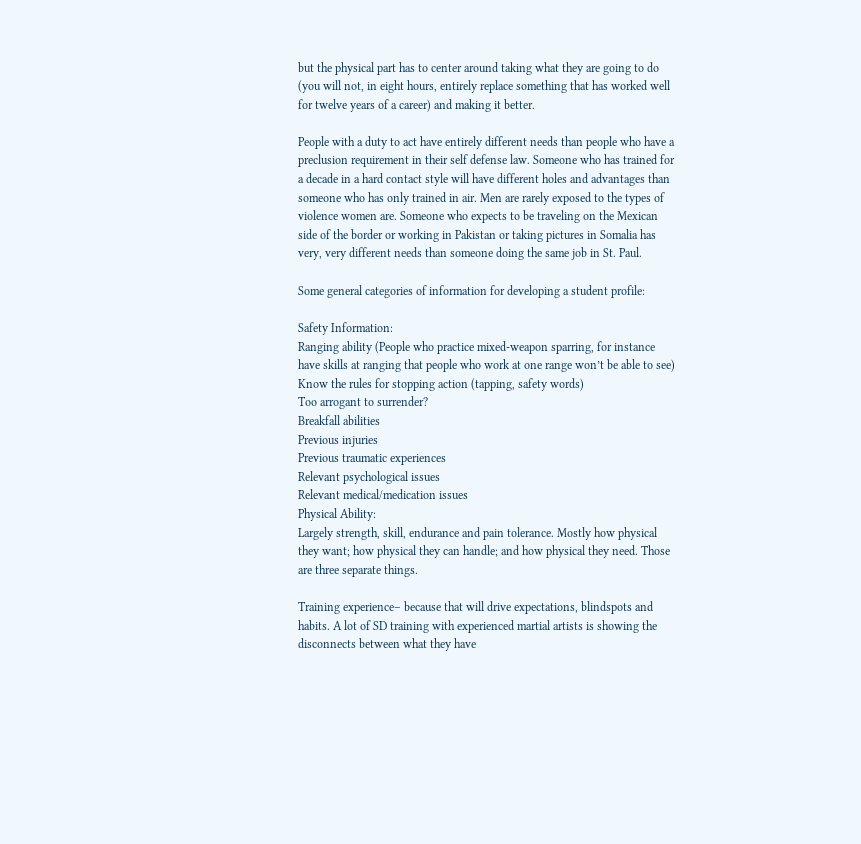but the physical part has to center around taking what they are going to do (you will not, in eight hours, entirely replace something that has worked well for twelve years of a career) and making it better.

People with a duty to act have entirely different needs than people who have a preclusion requirement in their self defense law. Someone who has trained for a decade in a hard contact style will have different holes and advantages than someone who has only trained in air. Men are rarely exposed to the types of violence women are. Someone who expects to be traveling on the Mexican side of the border or working in Pakistan or taking pictures in Somalia has very, very different needs than someone doing the same job in St. Paul.

Some general categories of information for developing a student profile:

Safety Information:
Ranging ability (People who practice mixed-weapon sparring, for instance have skills at ranging that people who work at one range won’t be able to see)
Know the rules for stopping action (tapping, safety words)
Too arrogant to surrender?
Breakfall abilities
Previous injuries
Previous traumatic experiences
Relevant psychological issues
Relevant medical/medication issues
Physical Ability:
Largely strength, skill, endurance and pain tolerance. Mostly how physical they want; how physical they can handle; and how physical they need. Those are three separate things.

Training experience– because that will drive expectations, blindspots and habits. A lot of SD training with experienced martial artists is showing the disconnects between what they have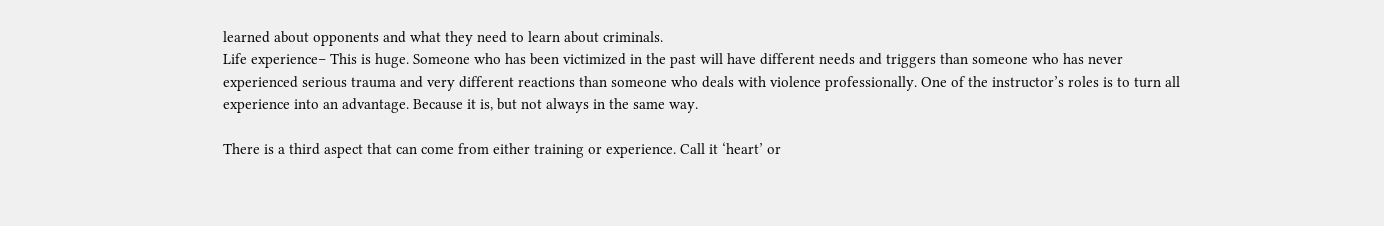learned about opponents and what they need to learn about criminals.
Life experience– This is huge. Someone who has been victimized in the past will have different needs and triggers than someone who has never experienced serious trauma and very different reactions than someone who deals with violence professionally. One of the instructor’s roles is to turn all experience into an advantage. Because it is, but not always in the same way.

There is a third aspect that can come from either training or experience. Call it ‘heart’ or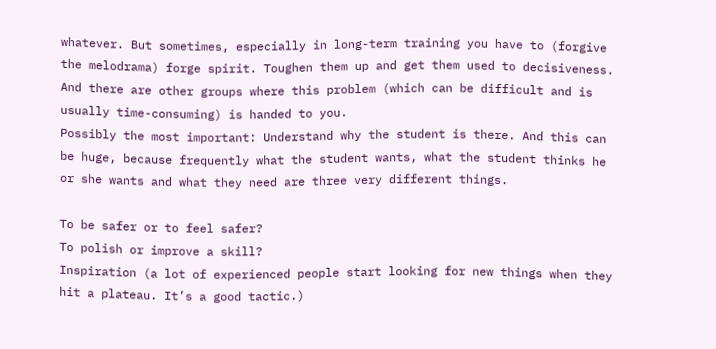whatever. But sometimes, especially in long-term training you have to (forgive the melodrama) forge spirit. Toughen them up and get them used to decisiveness. And there are other groups where this problem (which can be difficult and is usually time-consuming) is handed to you.
Possibly the most important: Understand why the student is there. And this can be huge, because frequently what the student wants, what the student thinks he or she wants and what they need are three very different things.

To be safer or to feel safer?
To polish or improve a skill?
Inspiration (a lot of experienced people start looking for new things when they hit a plateau. It’s a good tactic.)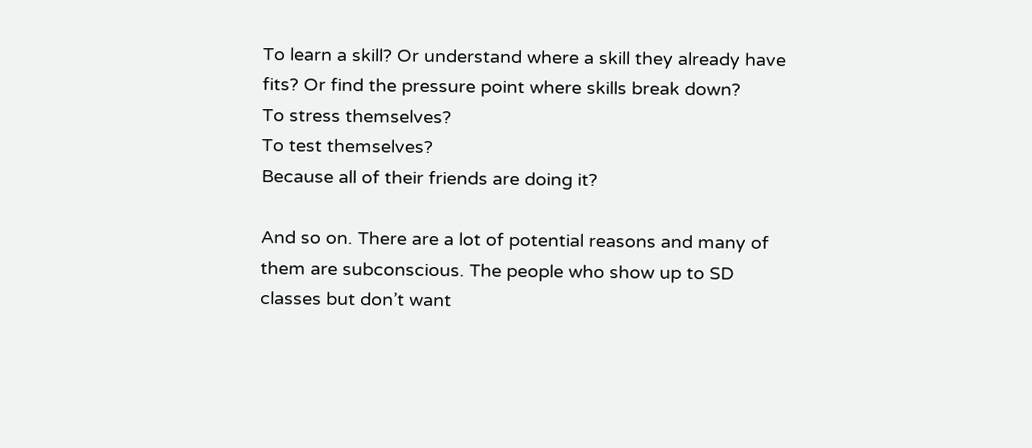To learn a skill? Or understand where a skill they already have fits? Or find the pressure point where skills break down?
To stress themselves?
To test themselves?
Because all of their friends are doing it?

And so on. There are a lot of potential reasons and many of them are subconscious. The people who show up to SD classes but don’t want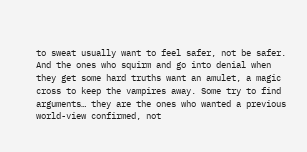to sweat usually want to feel safer, not be safer. And the ones who squirm and go into denial when they get some hard truths want an amulet, a magic cross to keep the vampires away. Some try to find arguments… they are the ones who wanted a previous world-view confirmed, not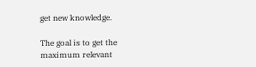get new knowledge.

The goal is to get the maximum relevant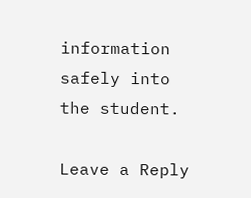information safely into the student.

Leave a Reply